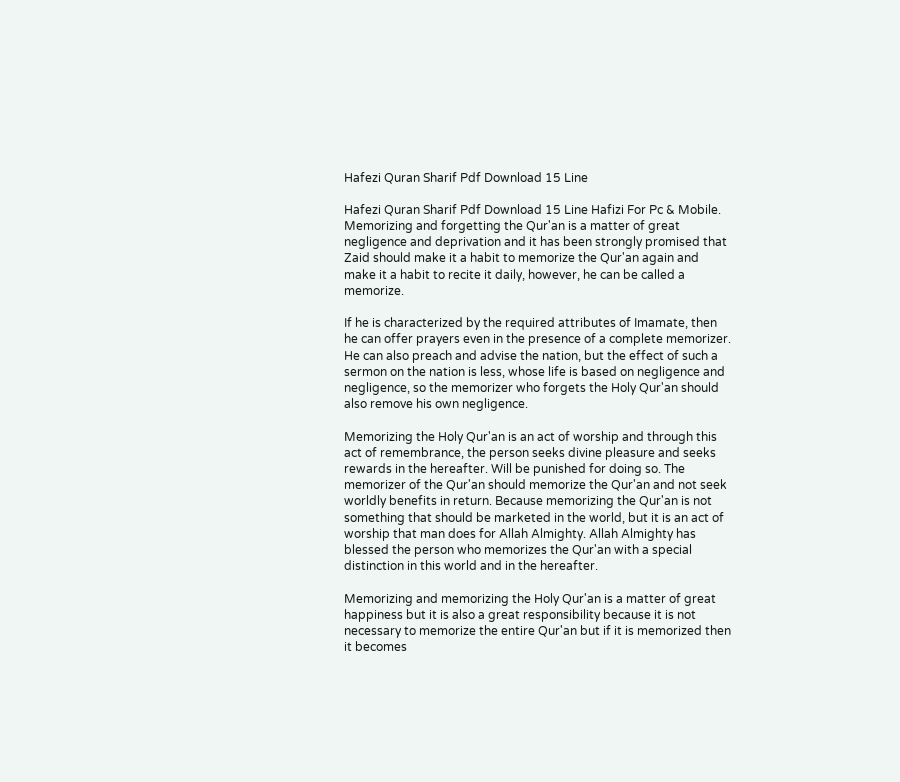Hafezi Quran Sharif Pdf Download 15 Line

Hafezi Quran Sharif Pdf Download 15 Line Hafizi For Pc & Mobile. Memorizing and forgetting the Qur'an is a matter of great negligence and deprivation and it has been strongly promised that Zaid should make it a habit to memorize the Qur'an again and make it a habit to recite it daily, however, he can be called a memorize.

If he is characterized by the required attributes of Imamate, then he can offer prayers even in the presence of a complete memorizer.  He can also preach and advise the nation, but the effect of such a sermon on the nation is less, whose life is based on negligence and negligence, so the memorizer who forgets the Holy Qur'an should also remove his own negligence.

Memorizing the Holy Qur'an is an act of worship and through this act of remembrance, the person seeks divine pleasure and seeks rewards in the hereafter. Will be punished for doing so. The memorizer of the Qur'an should memorize the Qur'an and not seek worldly benefits in return. Because memorizing the Qur'an is not something that should be marketed in the world, but it is an act of worship that man does for Allah Almighty. Allah Almighty has blessed the person who memorizes the Qur'an with a special distinction in this world and in the hereafter.

Memorizing and memorizing the Holy Qur'an is a matter of great happiness but it is also a great responsibility because it is not necessary to memorize the entire Qur'an but if it is memorized then it becomes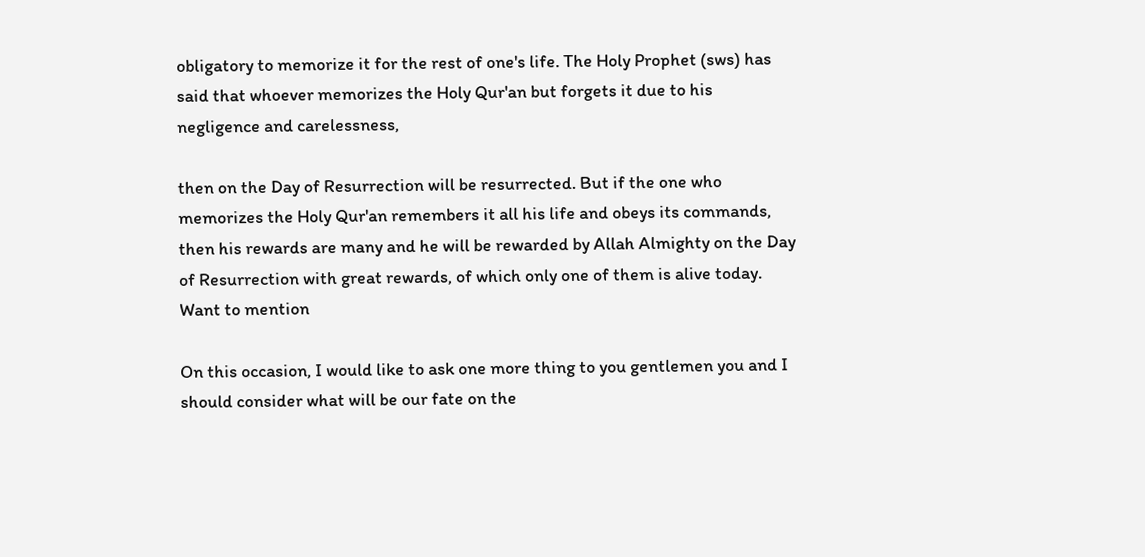obligatory to memorize it for the rest of one's life. The Holy Prophet (sws) has said that whoever memorizes the Holy Qur'an but forgets it due to his negligence and carelessness,

then on the Day of Resurrection will be resurrected. But if the one who memorizes the Holy Qur'an remembers it all his life and obeys its commands, then his rewards are many and he will be rewarded by Allah Almighty on the Day of Resurrection with great rewards, of which only one of them is alive today. Want to mention

On this occasion, I would like to ask one more thing to you gentlemen you and I should consider what will be our fate on the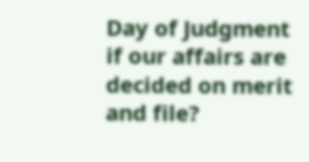Day of Judgment if our affairs are decided on merit and file?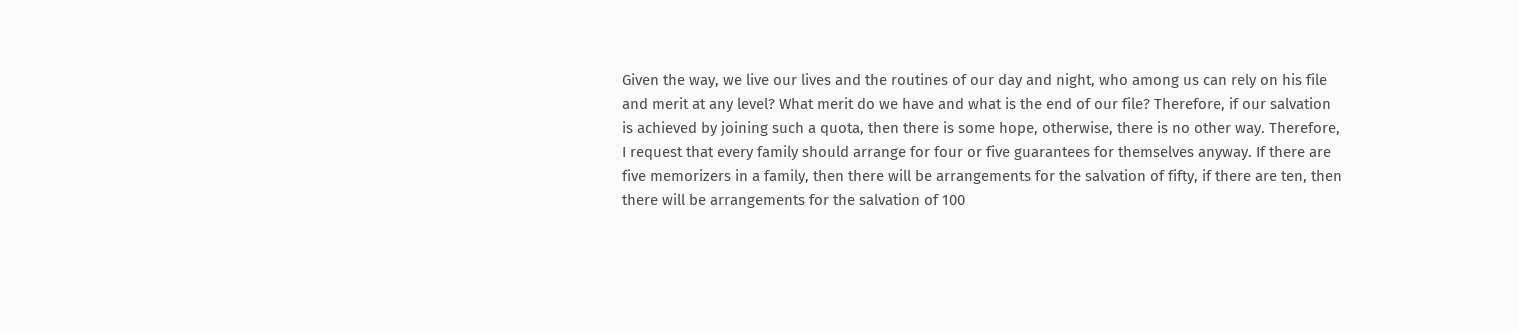Given the way, we live our lives and the routines of our day and night, who among us can rely on his file and merit at any level? What merit do we have and what is the end of our file? Therefore, if our salvation is achieved by joining such a quota, then there is some hope, otherwise, there is no other way. Therefore, I request that every family should arrange for four or five guarantees for themselves anyway. If there are five memorizers in a family, then there will be arrangements for the salvation of fifty, if there are ten, then there will be arrangements for the salvation of 100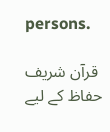persons.

 قرآن شریف حفاظ کے لیے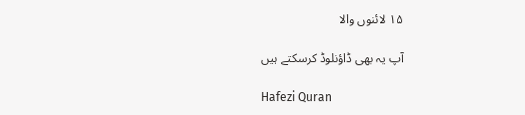۱۵ لائنوں والا

آپ یہ بھی ڈاؤنلوڈ کرسکتے ہیں

Hafezi Quran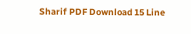Sharif PDF Download 15 Line